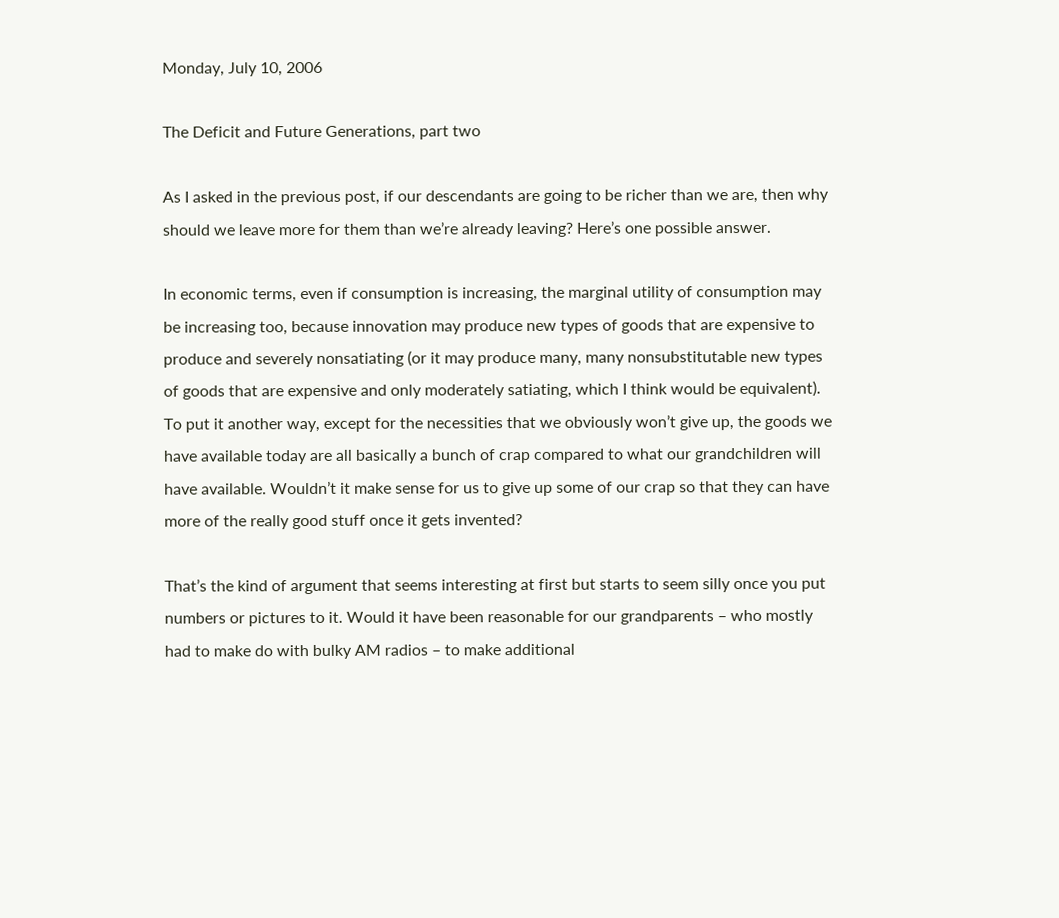Monday, July 10, 2006

The Deficit and Future Generations, part two

As I asked in the previous post, if our descendants are going to be richer than we are, then why should we leave more for them than we’re already leaving? Here’s one possible answer.

In economic terms, even if consumption is increasing, the marginal utility of consumption may be increasing too, because innovation may produce new types of goods that are expensive to produce and severely nonsatiating (or it may produce many, many nonsubstitutable new types of goods that are expensive and only moderately satiating, which I think would be equivalent). To put it another way, except for the necessities that we obviously won’t give up, the goods we have available today are all basically a bunch of crap compared to what our grandchildren will have available. Wouldn’t it make sense for us to give up some of our crap so that they can have more of the really good stuff once it gets invented?

That’s the kind of argument that seems interesting at first but starts to seem silly once you put numbers or pictures to it. Would it have been reasonable for our grandparents – who mostly had to make do with bulky AM radios – to make additional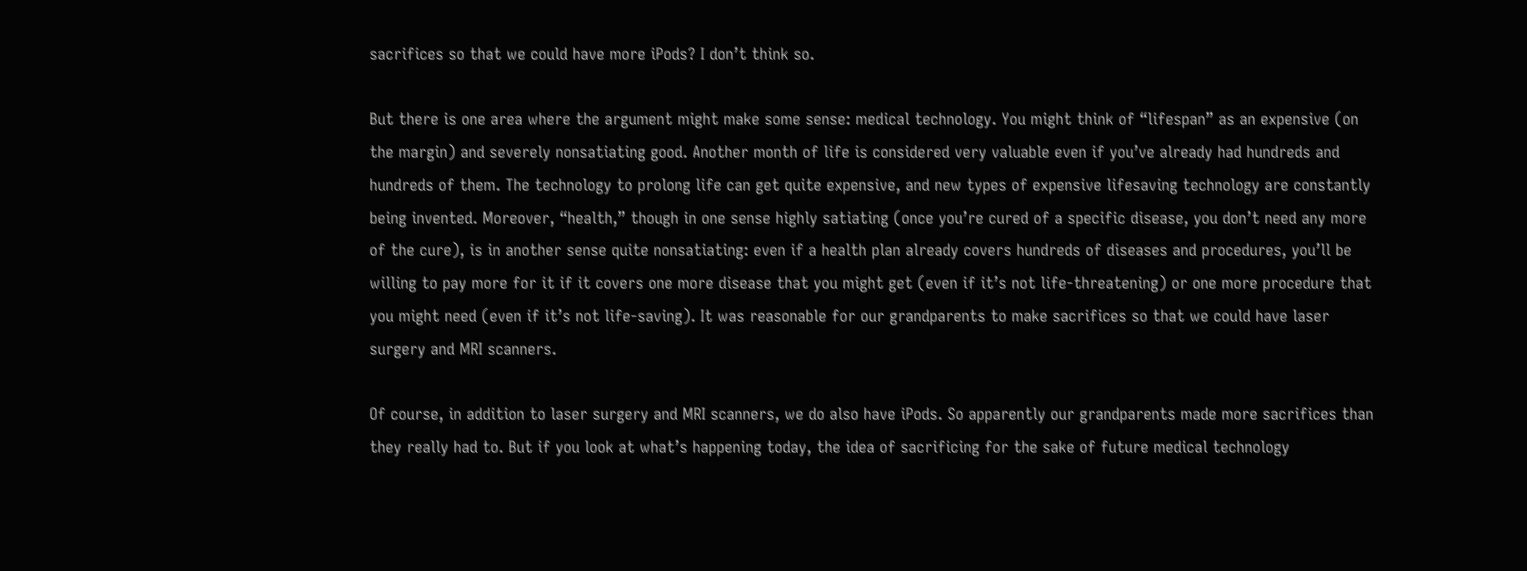sacrifices so that we could have more iPods? I don’t think so.

But there is one area where the argument might make some sense: medical technology. You might think of “lifespan” as an expensive (on the margin) and severely nonsatiating good. Another month of life is considered very valuable even if you’ve already had hundreds and hundreds of them. The technology to prolong life can get quite expensive, and new types of expensive lifesaving technology are constantly being invented. Moreover, “health,” though in one sense highly satiating (once you’re cured of a specific disease, you don’t need any more of the cure), is in another sense quite nonsatiating: even if a health plan already covers hundreds of diseases and procedures, you’ll be willing to pay more for it if it covers one more disease that you might get (even if it’s not life-threatening) or one more procedure that you might need (even if it’s not life-saving). It was reasonable for our grandparents to make sacrifices so that we could have laser surgery and MRI scanners.

Of course, in addition to laser surgery and MRI scanners, we do also have iPods. So apparently our grandparents made more sacrifices than they really had to. But if you look at what’s happening today, the idea of sacrificing for the sake of future medical technology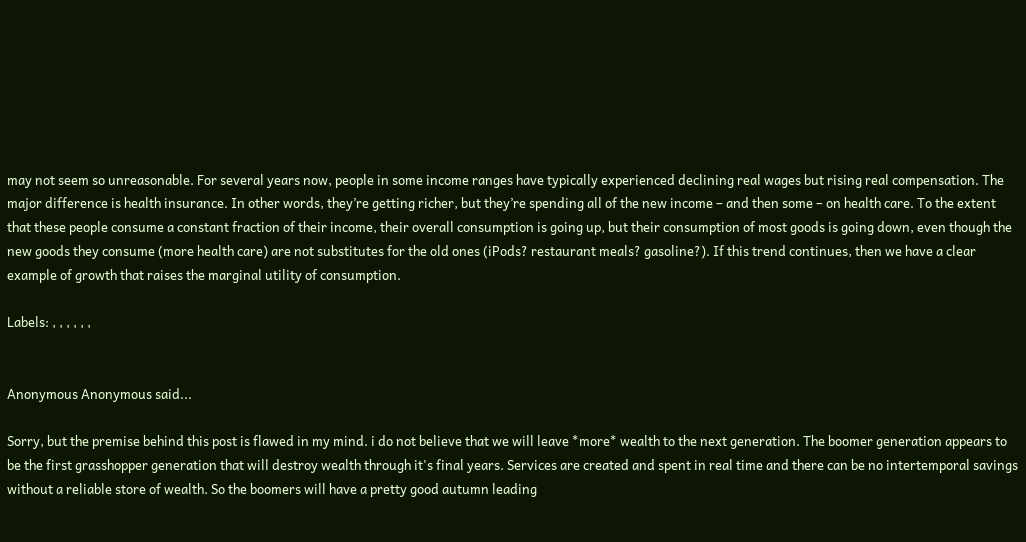may not seem so unreasonable. For several years now, people in some income ranges have typically experienced declining real wages but rising real compensation. The major difference is health insurance. In other words, they’re getting richer, but they’re spending all of the new income – and then some – on health care. To the extent that these people consume a constant fraction of their income, their overall consumption is going up, but their consumption of most goods is going down, even though the new goods they consume (more health care) are not substitutes for the old ones (iPods? restaurant meals? gasoline?). If this trend continues, then we have a clear example of growth that raises the marginal utility of consumption.

Labels: , , , , , ,


Anonymous Anonymous said...

Sorry, but the premise behind this post is flawed in my mind. i do not believe that we will leave *more* wealth to the next generation. The boomer generation appears to be the first grasshopper generation that will destroy wealth through it's final years. Services are created and spent in real time and there can be no intertemporal savings without a reliable store of wealth. So the boomers will have a pretty good autumn leading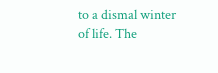to a dismal winter of life. The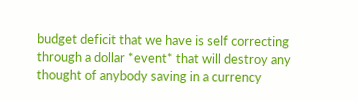budget deficit that we have is self correcting through a dollar *event* that will destroy any thought of anybody saving in a currency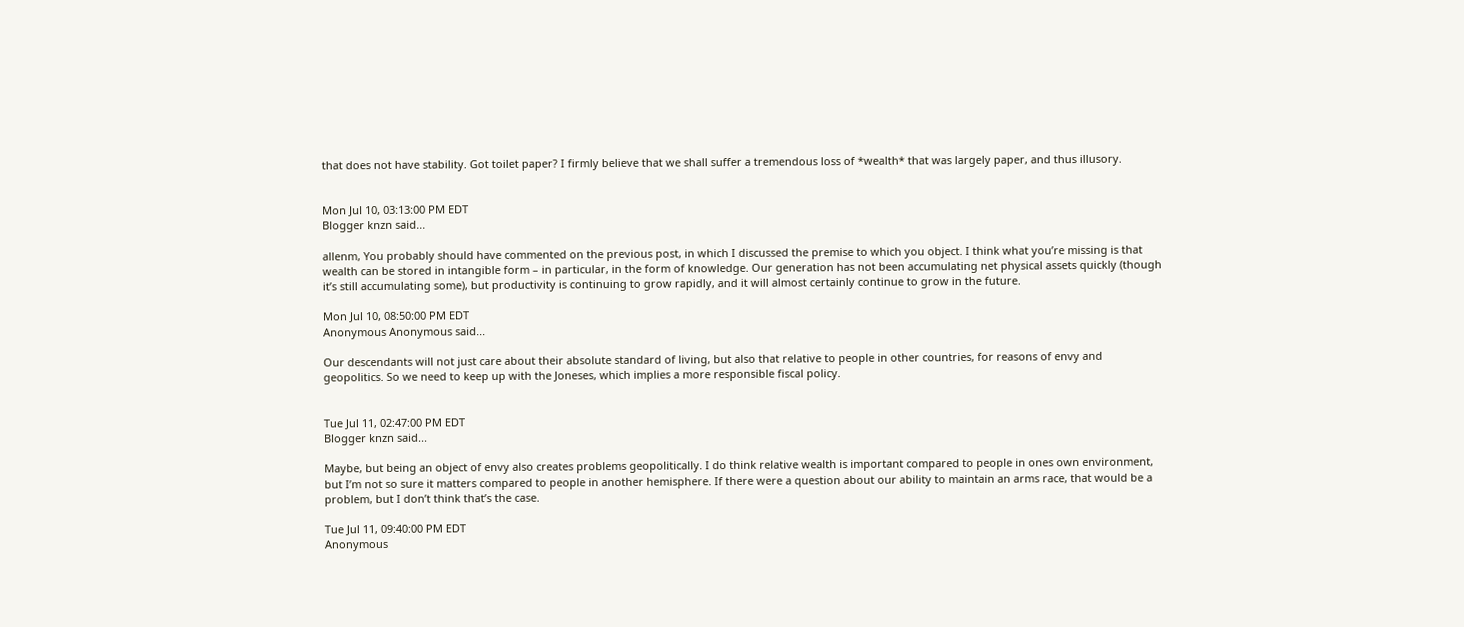that does not have stability. Got toilet paper? I firmly believe that we shall suffer a tremendous loss of *wealth* that was largely paper, and thus illusory.


Mon Jul 10, 03:13:00 PM EDT
Blogger knzn said...

allenm, You probably should have commented on the previous post, in which I discussed the premise to which you object. I think what you’re missing is that wealth can be stored in intangible form – in particular, in the form of knowledge. Our generation has not been accumulating net physical assets quickly (though it’s still accumulating some), but productivity is continuing to grow rapidly, and it will almost certainly continue to grow in the future.

Mon Jul 10, 08:50:00 PM EDT
Anonymous Anonymous said...

Our descendants will not just care about their absolute standard of living, but also that relative to people in other countries, for reasons of envy and geopolitics. So we need to keep up with the Joneses, which implies a more responsible fiscal policy.


Tue Jul 11, 02:47:00 PM EDT
Blogger knzn said...

Maybe, but being an object of envy also creates problems geopolitically. I do think relative wealth is important compared to people in ones own environment, but I’m not so sure it matters compared to people in another hemisphere. If there were a question about our ability to maintain an arms race, that would be a problem, but I don’t think that’s the case.

Tue Jul 11, 09:40:00 PM EDT
Anonymous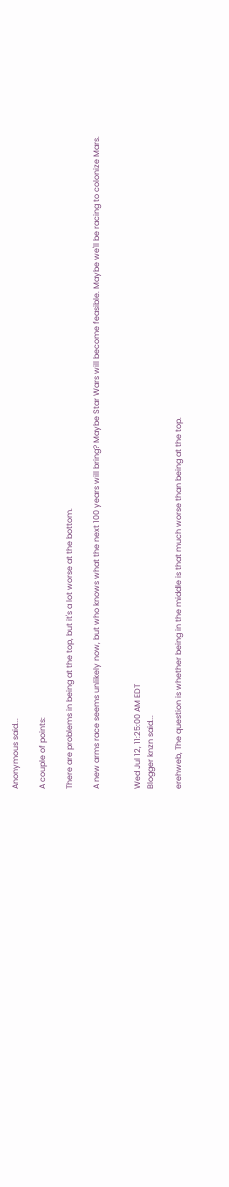Anonymous said...

A couple of points:

There are problems in being at the top, but it's a lot worse at the bottom.

A new arms race seems unlikely now, but who knows what the next 100 years will bring? Maybe Star Wars will become feasible. Maybe we'll be racing to colonize Mars.


Wed Jul 12, 11:25:00 AM EDT
Blogger knzn said...

erehweb, The question is whether being in the middle is that much worse than being at the top.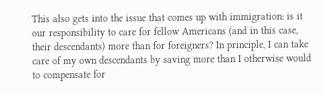This also gets into the issue that comes up with immigration: is it our responsibility to care for fellow Americans (and in this case, their descendants) more than for foreigners? In principle, I can take care of my own descendants by saving more than I otherwise would to compensate for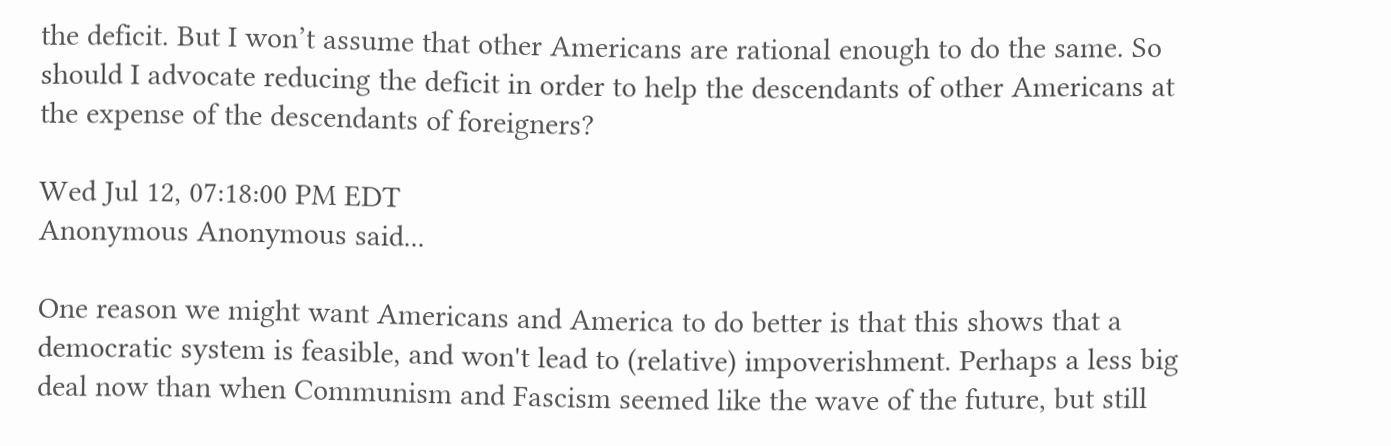the deficit. But I won’t assume that other Americans are rational enough to do the same. So should I advocate reducing the deficit in order to help the descendants of other Americans at the expense of the descendants of foreigners?

Wed Jul 12, 07:18:00 PM EDT
Anonymous Anonymous said...

One reason we might want Americans and America to do better is that this shows that a democratic system is feasible, and won't lead to (relative) impoverishment. Perhaps a less big deal now than when Communism and Fascism seemed like the wave of the future, but still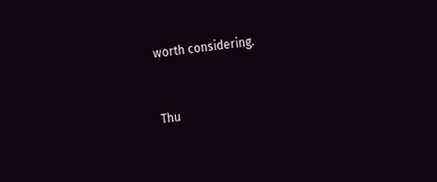worth considering.


Thu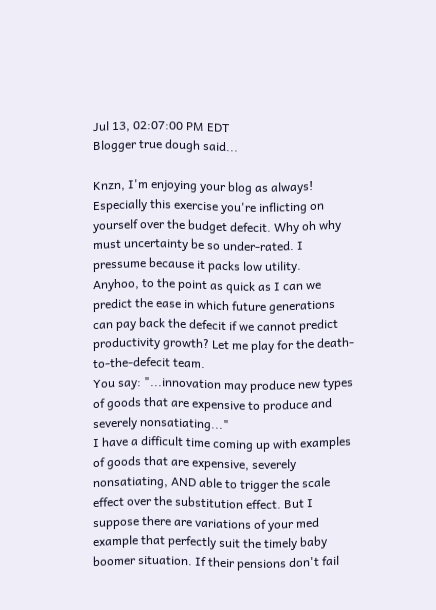Jul 13, 02:07:00 PM EDT
Blogger true dough said...

Knzn, I'm enjoying your blog as always! Especially this exercise you're inflicting on yourself over the budget defecit. Why oh why must uncertainty be so under-rated. I pressume because it packs low utility.
Anyhoo, to the point as quick as I can we predict the ease in which future generations can pay back the defecit if we cannot predict productivity growth? Let me play for the death-to-the-defecit team.
You say: "...innovation may produce new types of goods that are expensive to produce and severely nonsatiating..."
I have a difficult time coming up with examples of goods that are expensive, severely nonsatiating, AND able to trigger the scale effect over the substitution effect. But I suppose there are variations of your med example that perfectly suit the timely baby boomer situation. If their pensions don't fail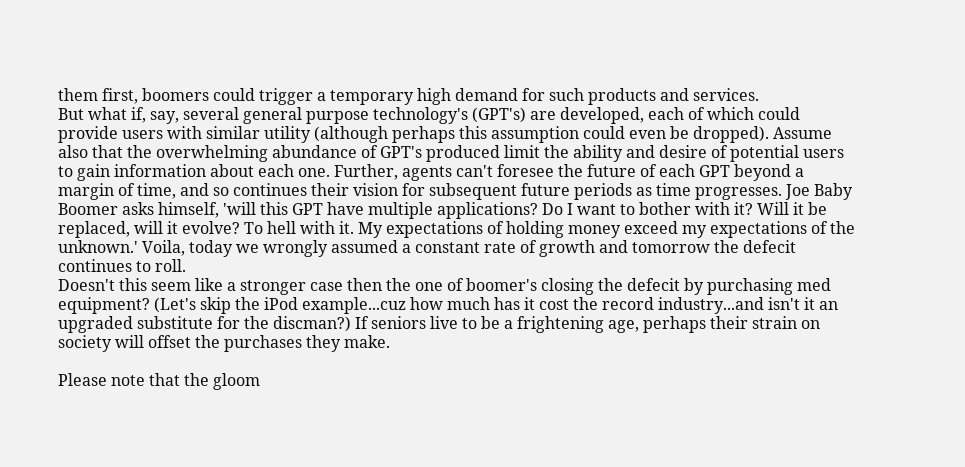them first, boomers could trigger a temporary high demand for such products and services.
But what if, say, several general purpose technology's (GPT's) are developed, each of which could provide users with similar utility (although perhaps this assumption could even be dropped). Assume also that the overwhelming abundance of GPT's produced limit the ability and desire of potential users to gain information about each one. Further, agents can't foresee the future of each GPT beyond a margin of time, and so continues their vision for subsequent future periods as time progresses. Joe Baby Boomer asks himself, 'will this GPT have multiple applications? Do I want to bother with it? Will it be replaced, will it evolve? To hell with it. My expectations of holding money exceed my expectations of the unknown.' Voila, today we wrongly assumed a constant rate of growth and tomorrow the defecit continues to roll.
Doesn't this seem like a stronger case then the one of boomer's closing the defecit by purchasing med equipment? (Let's skip the iPod example...cuz how much has it cost the record industry...and isn't it an upgraded substitute for the discman?) If seniors live to be a frightening age, perhaps their strain on society will offset the purchases they make.

Please note that the gloom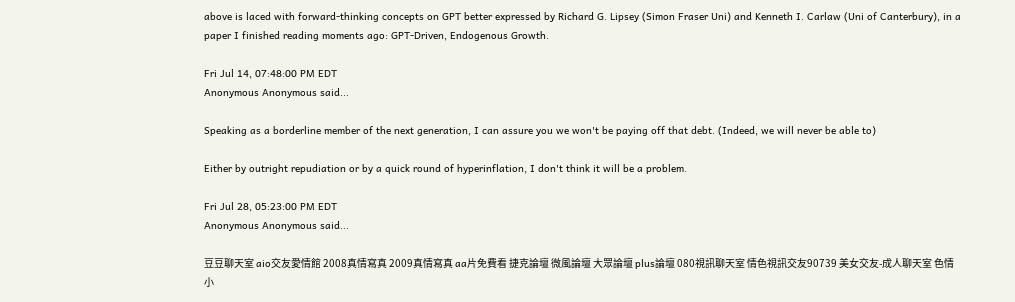above is laced with forward-thinking concepts on GPT better expressed by Richard G. Lipsey (Simon Fraser Uni) and Kenneth I. Carlaw (Uni of Canterbury), in a paper I finished reading moments ago: GPT-Driven, Endogenous Growth.

Fri Jul 14, 07:48:00 PM EDT
Anonymous Anonymous said...

Speaking as a borderline member of the next generation, I can assure you we won't be paying off that debt. (Indeed, we will never be able to)

Either by outright repudiation or by a quick round of hyperinflation, I don't think it will be a problem.

Fri Jul 28, 05:23:00 PM EDT
Anonymous Anonymous said...

豆豆聊天室 aio交友愛情館 2008真情寫真 2009真情寫真 aa片免費看 捷克論壇 微風論壇 大眾論壇 plus論壇 080視訊聊天室 情色視訊交友90739 美女交友-成人聊天室 色情小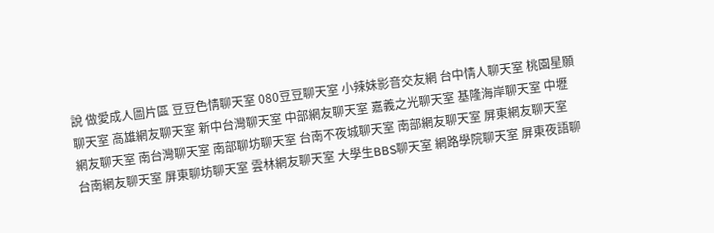說 做愛成人圖片區 豆豆色情聊天室 080豆豆聊天室 小辣妹影音交友網 台中情人聊天室 桃園星願聊天室 高雄網友聊天室 新中台灣聊天室 中部網友聊天室 嘉義之光聊天室 基隆海岸聊天室 中壢網友聊天室 南台灣聊天室 南部聊坊聊天室 台南不夜城聊天室 南部網友聊天室 屏東網友聊天室 台南網友聊天室 屏東聊坊聊天室 雲林網友聊天室 大學生BBS聊天室 網路學院聊天室 屏東夜語聊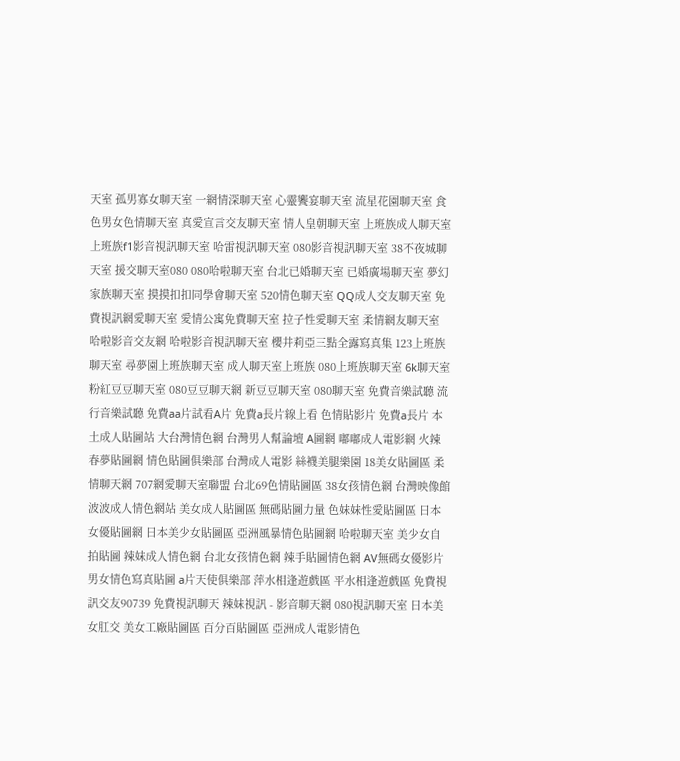天室 孤男寡女聊天室 一網情深聊天室 心靈饗宴聊天室 流星花園聊天室 食色男女色情聊天室 真愛宣言交友聊天室 情人皇朝聊天室 上班族成人聊天室 上班族f1影音視訊聊天室 哈雷視訊聊天室 080影音視訊聊天室 38不夜城聊天室 援交聊天室080 080哈啦聊天室 台北已婚聊天室 已婚廣場聊天室 夢幻家族聊天室 摸摸扣扣同學會聊天室 520情色聊天室 QQ成人交友聊天室 免費視訊網愛聊天室 愛情公寓免費聊天室 拉子性愛聊天室 柔情網友聊天室 哈啦影音交友網 哈啦影音視訊聊天室 櫻井莉亞三點全露寫真集 123上班族聊天室 尋夢園上班族聊天室 成人聊天室上班族 080上班族聊天室 6k聊天室 粉紅豆豆聊天室 080豆豆聊天網 新豆豆聊天室 080聊天室 免費音樂試聽 流行音樂試聽 免費aa片試看A片 免費a長片線上看 色情貼影片 免費a長片 本土成人貼圖站 大台灣情色網 台灣男人幫論壇 A圖網 嘟嘟成人電影網 火辣春夢貼圖網 情色貼圖俱樂部 台灣成人電影 絲襪美腿樂園 18美女貼圖區 柔情聊天網 707網愛聊天室聯盟 台北69色情貼圖區 38女孩情色網 台灣映像館 波波成人情色網站 美女成人貼圖區 無碼貼圖力量 色妹妹性愛貼圖區 日本女優貼圖網 日本美少女貼圖區 亞洲風暴情色貼圖網 哈啦聊天室 美少女自拍貼圖 辣妹成人情色網 台北女孩情色網 辣手貼圖情色網 AV無碼女優影片 男女情色寫真貼圖 a片天使俱樂部 萍水相逢遊戲區 平水相逢遊戲區 免費視訊交友90739 免費視訊聊天 辣妹視訊 - 影音聊天網 080視訊聊天室 日本美女肛交 美女工廠貼圖區 百分百貼圖區 亞洲成人電影情色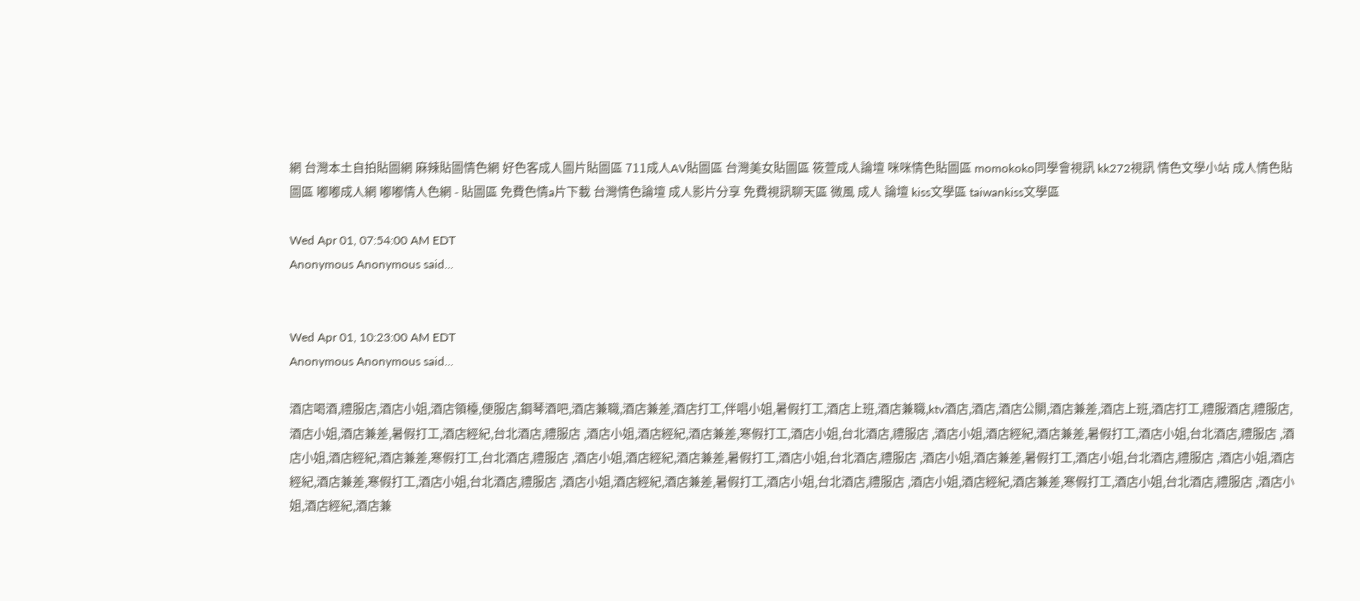網 台灣本土自拍貼圖網 麻辣貼圖情色網 好色客成人圖片貼圖區 711成人AV貼圖區 台灣美女貼圖區 筱萱成人論壇 咪咪情色貼圖區 momokoko同學會視訊 kk272視訊 情色文學小站 成人情色貼圖區 嘟嘟成人網 嘟嘟情人色網 - 貼圖區 免費色情a片下載 台灣情色論壇 成人影片分享 免費視訊聊天區 微風 成人 論壇 kiss文學區 taiwankiss文學區

Wed Apr 01, 07:54:00 AM EDT
Anonymous Anonymous said...


Wed Apr 01, 10:23:00 AM EDT
Anonymous Anonymous said...

酒店喝酒,禮服店,酒店小姐,酒店領檯,便服店,鋼琴酒吧,酒店兼職,酒店兼差,酒店打工,伴唱小姐,暑假打工,酒店上班,酒店兼職,ktv酒店,酒店,酒店公關,酒店兼差,酒店上班,酒店打工,禮服酒店,禮服店,酒店小姐,酒店兼差,暑假打工,酒店經紀,台北酒店,禮服店 ,酒店小姐,酒店經紀,酒店兼差,寒假打工,酒店小姐,台北酒店,禮服店 ,酒店小姐,酒店經紀,酒店兼差,暑假打工,酒店小姐,台北酒店,禮服店 ,酒店小姐,酒店經紀,酒店兼差,寒假打工,台北酒店,禮服店 ,酒店小姐,酒店經紀,酒店兼差,暑假打工,酒店小姐,台北酒店,禮服店 ,酒店小姐,酒店兼差,暑假打工,酒店小姐,台北酒店,禮服店 ,酒店小姐,酒店經紀,酒店兼差,寒假打工,酒店小姐,台北酒店,禮服店 ,酒店小姐,酒店經紀,酒店兼差,暑假打工,酒店小姐,台北酒店,禮服店 ,酒店小姐,酒店經紀,酒店兼差,寒假打工,酒店小姐,台北酒店,禮服店 ,酒店小姐,酒店經紀,酒店兼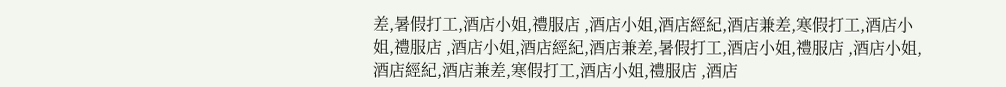差,暑假打工,酒店小姐,禮服店 ,酒店小姐,酒店經紀,酒店兼差,寒假打工,酒店小姐,禮服店 ,酒店小姐,酒店經紀,酒店兼差,暑假打工,酒店小姐,禮服店 ,酒店小姐,酒店經紀,酒店兼差,寒假打工,酒店小姐,禮服店 ,酒店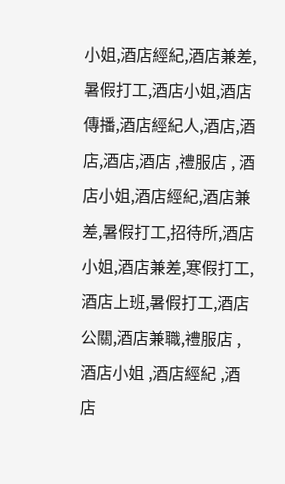小姐,酒店經紀,酒店兼差,暑假打工,酒店小姐,酒店傳播,酒店經紀人,酒店,酒店,酒店,酒店 ,禮服店 , 酒店小姐,酒店經紀,酒店兼差,暑假打工,招待所,酒店小姐,酒店兼差,寒假打工,酒店上班,暑假打工,酒店公關,酒店兼職,禮服店 , 酒店小姐 ,酒店經紀 ,酒店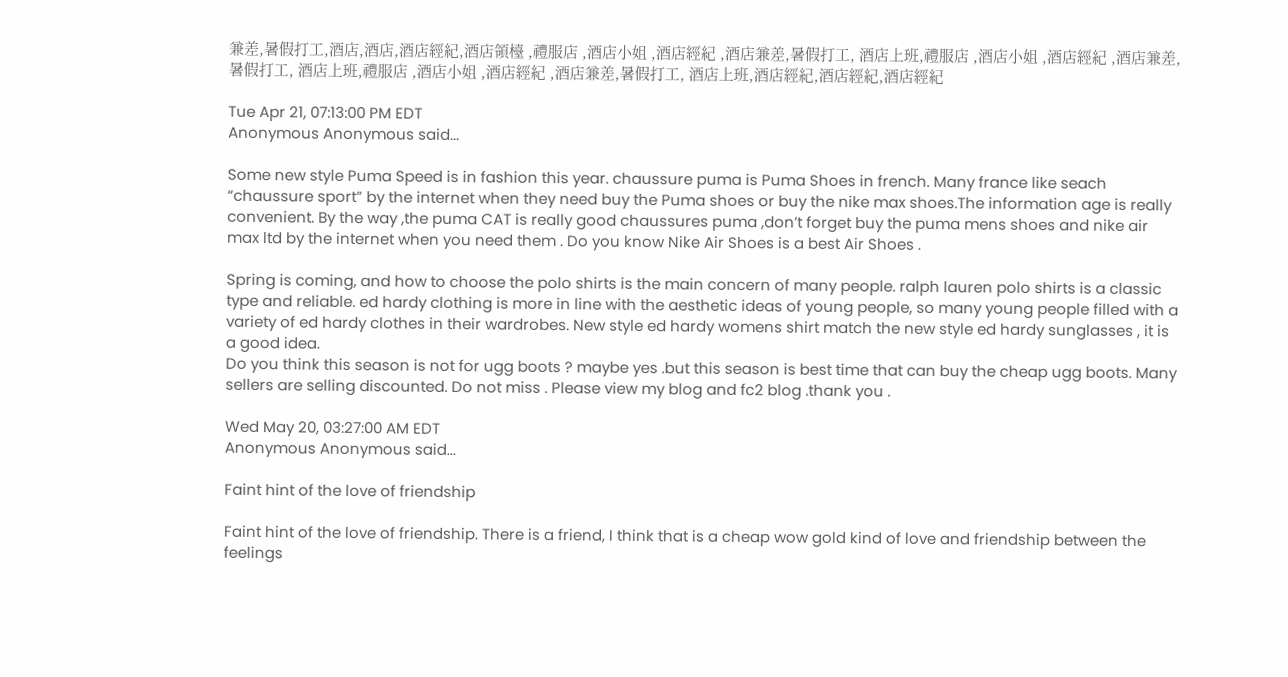兼差,暑假打工,酒店,酒店,酒店經紀,酒店領檯 ,禮服店 ,酒店小姐 ,酒店經紀 ,酒店兼差,暑假打工, 酒店上班,禮服店 ,酒店小姐 ,酒店經紀 ,酒店兼差,暑假打工, 酒店上班,禮服店 ,酒店小姐 ,酒店經紀 ,酒店兼差,暑假打工, 酒店上班,酒店經紀,酒店經紀,酒店經紀

Tue Apr 21, 07:13:00 PM EDT
Anonymous Anonymous said...

Some new style Puma Speed is in fashion this year. chaussure puma is Puma Shoes in french. Many france like seach “chaussure sport” by the internet when they need buy the Puma shoes or buy the nike max shoes.The information age is really convenient. By the way ,the puma CAT is really good chaussures puma ,don’t forget buy the puma mens shoes and nike air max ltd by the internet when you need them . Do you know Nike Air Shoes is a best Air Shoes .

Spring is coming, and how to choose the polo shirts is the main concern of many people. ralph lauren polo shirts is a classic type and reliable. ed hardy clothing is more in line with the aesthetic ideas of young people, so many young people filled with a variety of ed hardy clothes in their wardrobes. New style ed hardy womens shirt match the new style ed hardy sunglasses , it is a good idea.
Do you think this season is not for ugg boots ? maybe yes .but this season is best time that can buy the cheap ugg boots. Many sellers are selling discounted. Do not miss . Please view my blog and fc2 blog .thank you .

Wed May 20, 03:27:00 AM EDT
Anonymous Anonymous said...

Faint hint of the love of friendship

Faint hint of the love of friendship. There is a friend, I think that is a cheap wow gold kind of love and friendship between the feelings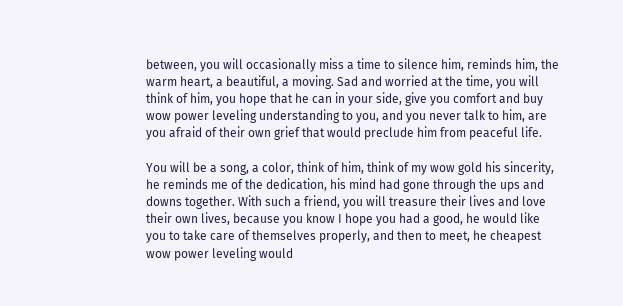between, you will occasionally miss a time to silence him, reminds him, the warm heart, a beautiful, a moving. Sad and worried at the time, you will think of him, you hope that he can in your side, give you comfort and buy wow power leveling understanding to you, and you never talk to him, are you afraid of their own grief that would preclude him from peaceful life.

You will be a song, a color, think of him, think of my wow gold his sincerity, he reminds me of the dedication, his mind had gone through the ups and downs together. With such a friend, you will treasure their lives and love their own lives, because you know I hope you had a good, he would like you to take care of themselves properly, and then to meet, he cheapest wow power leveling would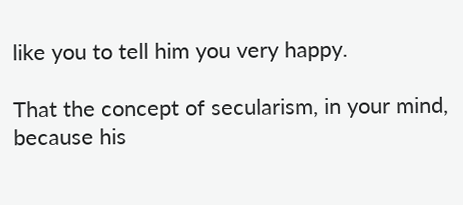like you to tell him you very happy.

That the concept of secularism, in your mind, because his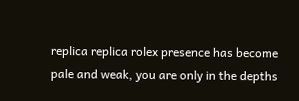replica replica rolex presence has become pale and weak, you are only in the depths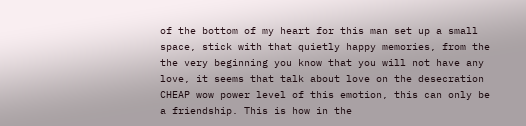of the bottom of my heart for this man set up a small space, stick with that quietly happy memories, from the the very beginning you know that you will not have any love, it seems that talk about love on the desecration CHEAP wow power level of this emotion, this can only be a friendship. This is how in the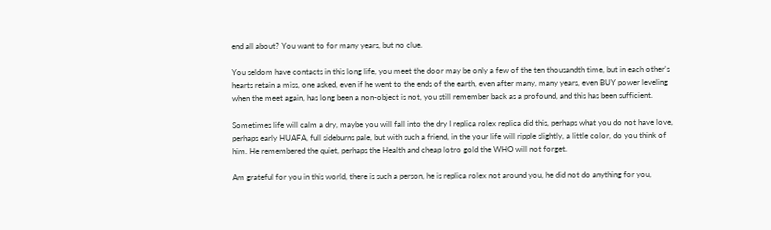end all about? You want to for many years, but no clue.

You seldom have contacts in this long life, you meet the door may be only a few of the ten thousandth time, but in each other's hearts retain a miss, one asked, even if he went to the ends of the earth, even after many, many years, even BUY power leveling when the meet again, has long been a non-object is not, you still remember back as a profound, and this has been sufficient.

Sometimes life will calm a dry, maybe you will fall into the dry I replica rolex replica did this, perhaps what you do not have love, perhaps early HUAFA, full sideburns pale, but with such a friend, in the your life will ripple slightly, a little color, do you think of him. He remembered the quiet, perhaps the Health and cheap lotro gold the WHO will not forget.

Am grateful for you in this world, there is such a person, he is replica rolex not around you, he did not do anything for you,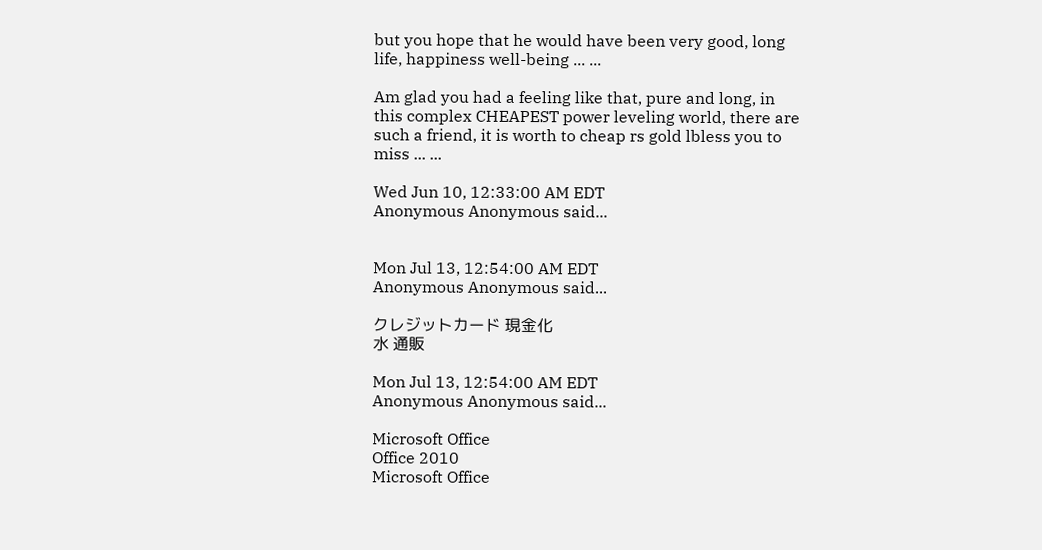but you hope that he would have been very good, long life, happiness well-being ... ...

Am glad you had a feeling like that, pure and long, in this complex CHEAPEST power leveling world, there are such a friend, it is worth to cheap rs gold lbless you to miss ... ...

Wed Jun 10, 12:33:00 AM EDT
Anonymous Anonymous said...


Mon Jul 13, 12:54:00 AM EDT
Anonymous Anonymous said...

クレジットカード 現金化
水 通販

Mon Jul 13, 12:54:00 AM EDT
Anonymous Anonymous said...

Microsoft Office
Office 2010
Microsoft Office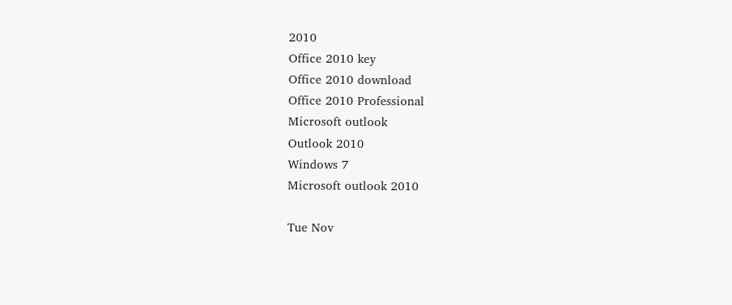2010
Office 2010 key
Office 2010 download
Office 2010 Professional
Microsoft outlook
Outlook 2010
Windows 7
Microsoft outlook 2010

Tue Nov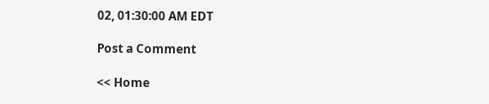02, 01:30:00 AM EDT

Post a Comment

<< Home